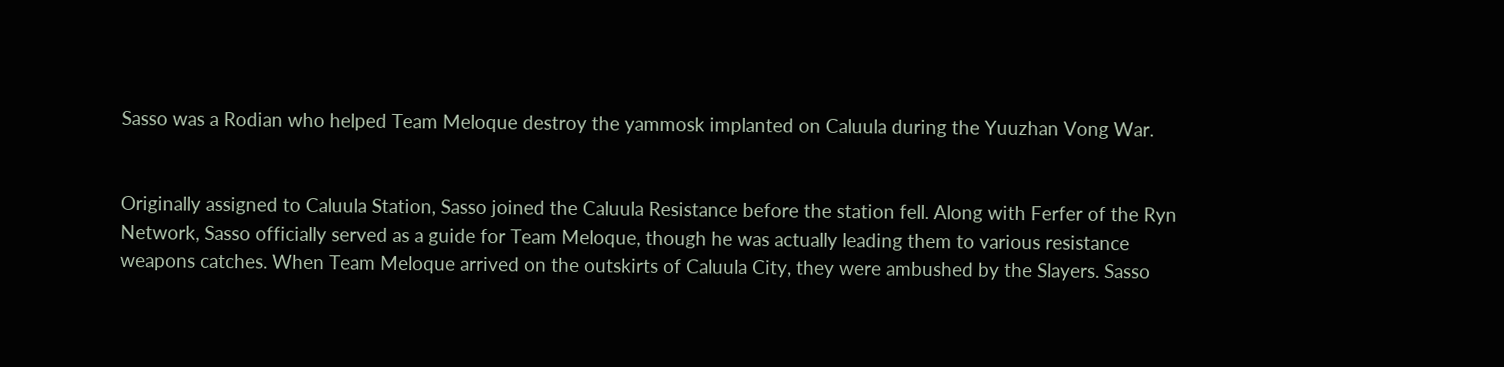Sasso was a Rodian who helped Team Meloque destroy the yammosk implanted on Caluula during the Yuuzhan Vong War.


Originally assigned to Caluula Station, Sasso joined the Caluula Resistance before the station fell. Along with Ferfer of the Ryn Network, Sasso officially served as a guide for Team Meloque, though he was actually leading them to various resistance weapons catches. When Team Meloque arrived on the outskirts of Caluula City, they were ambushed by the Slayers. Sasso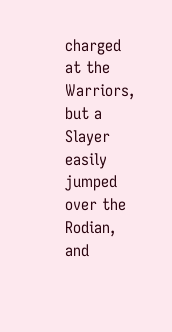charged at the Warriors, but a Slayer easily jumped over the Rodian, and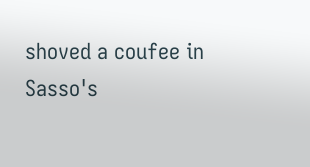shoved a coufee in Sasso's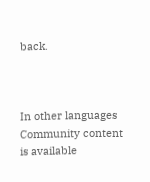back.



In other languages
Community content is available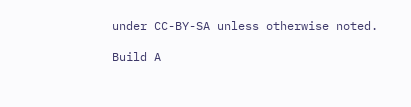under CC-BY-SA unless otherwise noted.

Build A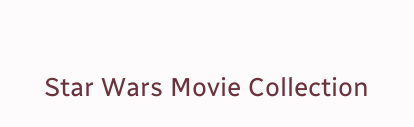Star Wars Movie Collection